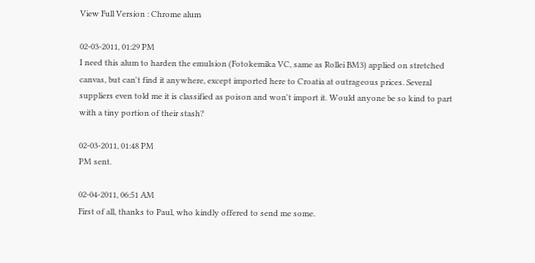View Full Version : Chrome alum

02-03-2011, 01:29 PM
I need this alum to harden the emulsion (Fotokemika VC, same as Rollei BM3) applied on stretched canvas, but can't find it anywhere, except imported here to Croatia at outrageous prices. Several suppliers even told me it is classified as poison and won't import it. Would anyone be so kind to part with a tiny portion of their stash?

02-03-2011, 01:48 PM
PM sent.

02-04-2011, 06:51 AM
First of all, thanks to Paul, who kindly offered to send me some.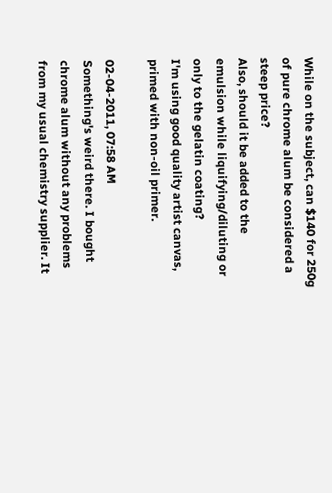While on the subject, can $140 for 250g of pure chrome alum be considered a steep price?
Also, should it be added to the emulsion while liquifying/diluting or only to the gelatin coating?
I'm using good quality artist canvas, primed with non-oil primer.

02-04-2011, 07:58 AM
Something's weird there. I bought chrome alum without any problems from my usual chemistry supplier. It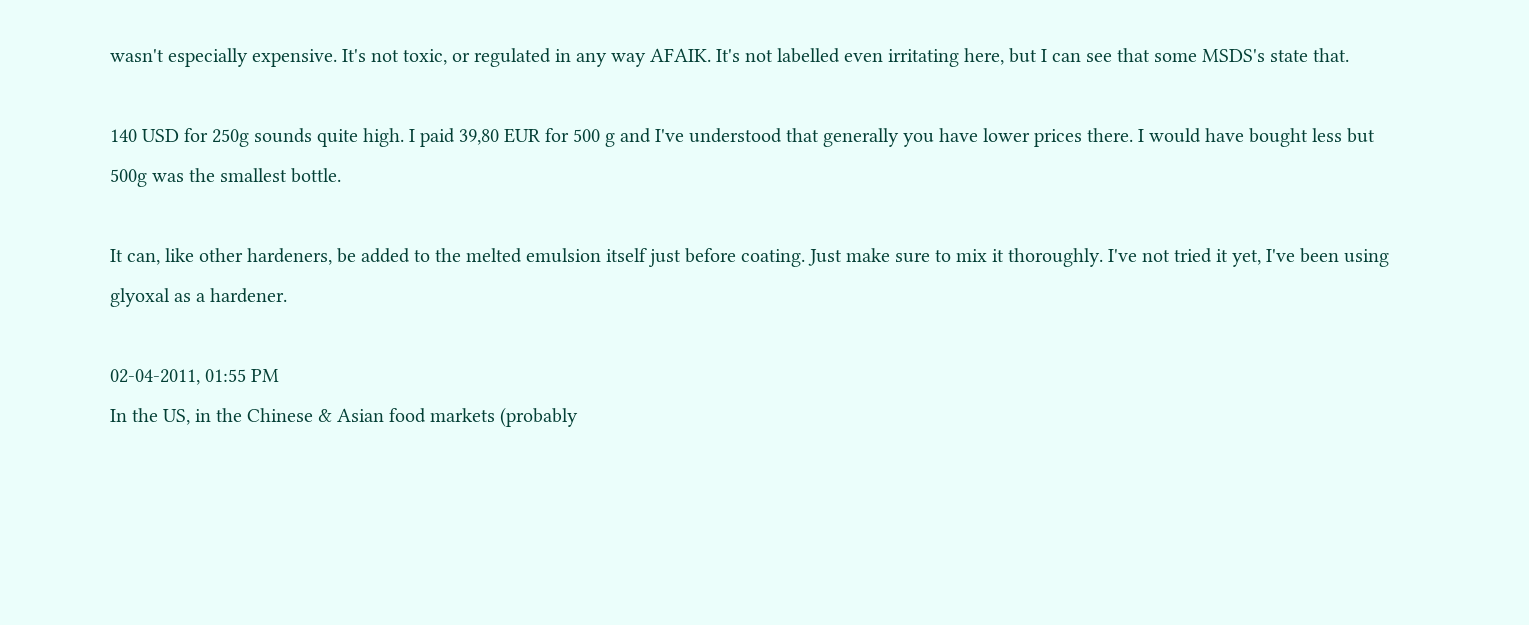wasn't especially expensive. It's not toxic, or regulated in any way AFAIK. It's not labelled even irritating here, but I can see that some MSDS's state that.

140 USD for 250g sounds quite high. I paid 39,80 EUR for 500 g and I've understood that generally you have lower prices there. I would have bought less but 500g was the smallest bottle.

It can, like other hardeners, be added to the melted emulsion itself just before coating. Just make sure to mix it thoroughly. I've not tried it yet, I've been using glyoxal as a hardener.

02-04-2011, 01:55 PM
In the US, in the Chinese & Asian food markets (probably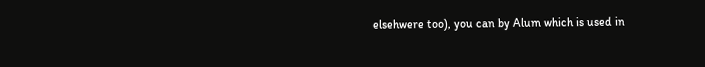elsehwere too), you can by Alum which is used in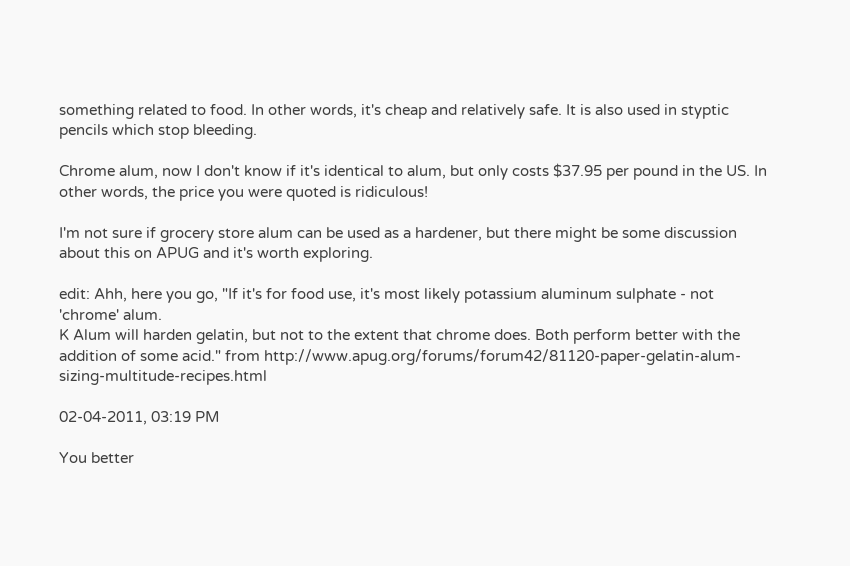something related to food. In other words, it's cheap and relatively safe. It is also used in styptic pencils which stop bleeding.

Chrome alum, now I don't know if it's identical to alum, but only costs $37.95 per pound in the US. In other words, the price you were quoted is ridiculous!

I'm not sure if grocery store alum can be used as a hardener, but there might be some discussion about this on APUG and it's worth exploring.

edit: Ahh, here you go, "If it's for food use, it's most likely potassium aluminum sulphate - not 'chrome' alum.
K Alum will harden gelatin, but not to the extent that chrome does. Both perform better with the addition of some acid." from http://www.apug.org/forums/forum42/81120-paper-gelatin-alum-sizing-multitude-recipes.html

02-04-2011, 03:19 PM

You better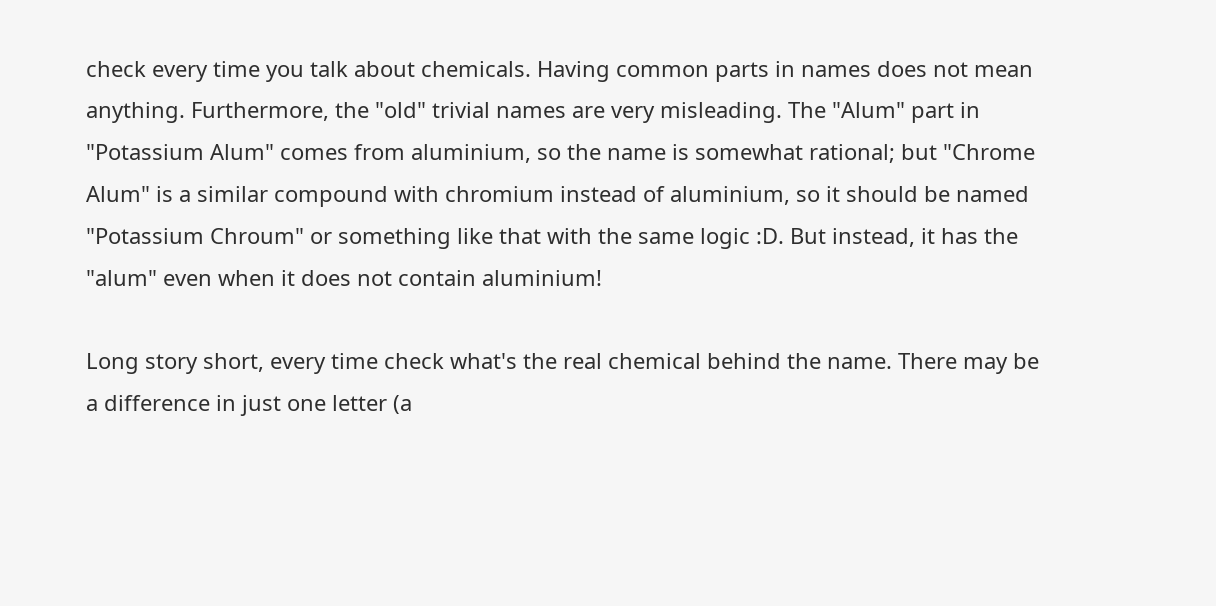check every time you talk about chemicals. Having common parts in names does not mean anything. Furthermore, the "old" trivial names are very misleading. The "Alum" part in "Potassium Alum" comes from aluminium, so the name is somewhat rational; but "Chrome Alum" is a similar compound with chromium instead of aluminium, so it should be named "Potassium Chroum" or something like that with the same logic :D. But instead, it has the "alum" even when it does not contain aluminium!

Long story short, every time check what's the real chemical behind the name. There may be a difference in just one letter (a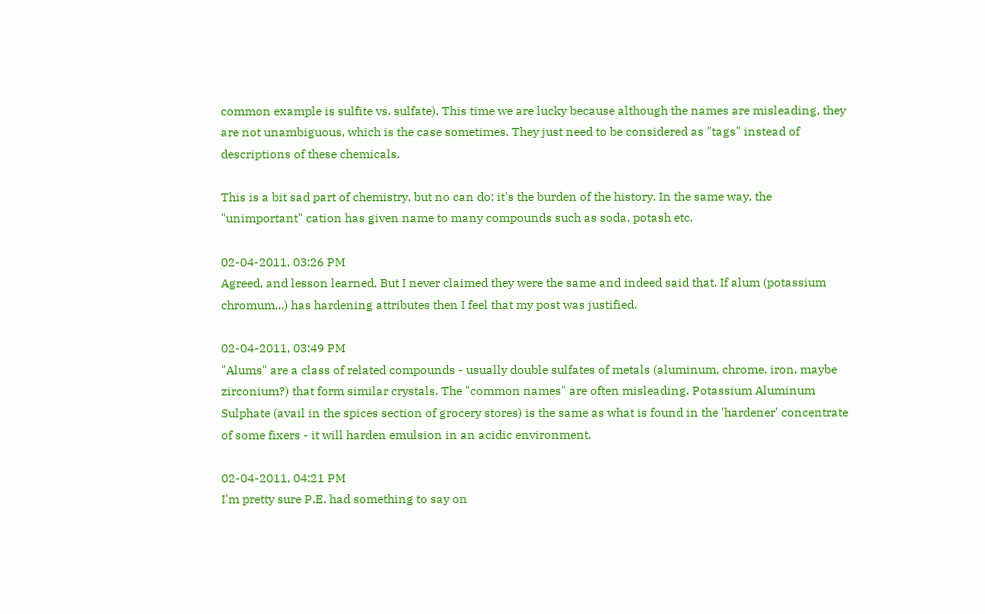common example is sulfite vs. sulfate). This time we are lucky because although the names are misleading, they are not unambiguous, which is the case sometimes. They just need to be considered as "tags" instead of descriptions of these chemicals.

This is a bit sad part of chemistry, but no can do; it's the burden of the history. In the same way, the "unimportant" cation has given name to many compounds such as soda, potash etc.

02-04-2011, 03:26 PM
Agreed, and lesson learned. But I never claimed they were the same and indeed said that. If alum (potassium chromum...) has hardening attributes then I feel that my post was justified.

02-04-2011, 03:49 PM
"Alums" are a class of related compounds - usually double sulfates of metals (aluminum, chrome, iron, maybe zirconium?) that form similar crystals. The "common names" are often misleading. Potassium Aluminum Sulphate (avail in the spices section of grocery stores) is the same as what is found in the 'hardener' concentrate of some fixers - it will harden emulsion in an acidic environment.

02-04-2011, 04:21 PM
I'm pretty sure P.E. had something to say on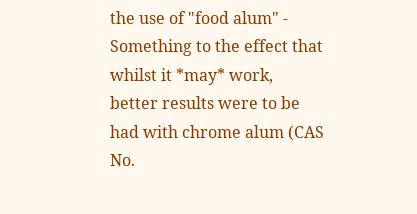the use of "food alum" - Something to the effect that whilst it *may* work, better results were to be had with chrome alum (CAS No.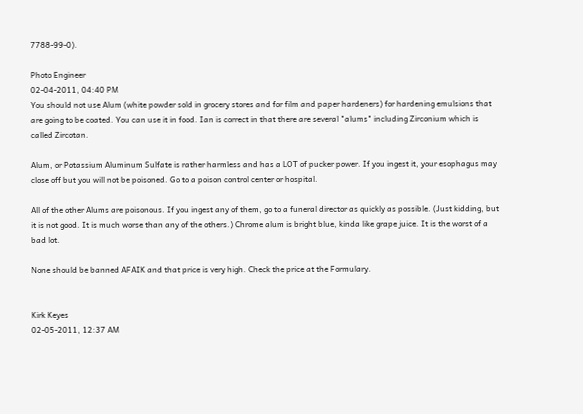7788-99-0).

Photo Engineer
02-04-2011, 04:40 PM
You should not use Alum (white powder sold in grocery stores and for film and paper hardeners) for hardening emulsions that are going to be coated. You can use it in food. Ian is correct in that there are several "alums" including Zirconium which is called Zircotan.

Alum, or Potassium Aluminum Sulfate is rather harmless and has a LOT of pucker power. If you ingest it, your esophagus may close off but you will not be poisoned. Go to a poison control center or hospital.

All of the other Alums are poisonous. If you ingest any of them, go to a funeral director as quickly as possible. (Just kidding, but it is not good. It is much worse than any of the others.) Chrome alum is bright blue, kinda like grape juice. It is the worst of a bad lot.

None should be banned AFAIK and that price is very high. Check the price at the Formulary.


Kirk Keyes
02-05-2011, 12:37 AM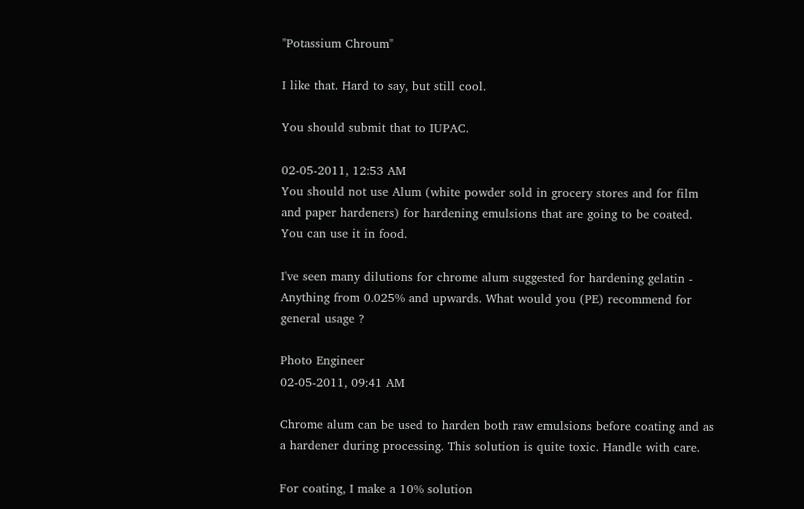"Potassium Chroum"

I like that. Hard to say, but still cool.

You should submit that to IUPAC.

02-05-2011, 12:53 AM
You should not use Alum (white powder sold in grocery stores and for film and paper hardeners) for hardening emulsions that are going to be coated. You can use it in food.

I've seen many dilutions for chrome alum suggested for hardening gelatin - Anything from 0.025% and upwards. What would you (PE) recommend for general usage ?

Photo Engineer
02-05-2011, 09:41 AM

Chrome alum can be used to harden both raw emulsions before coating and as a hardener during processing. This solution is quite toxic. Handle with care.

For coating, I make a 10% solution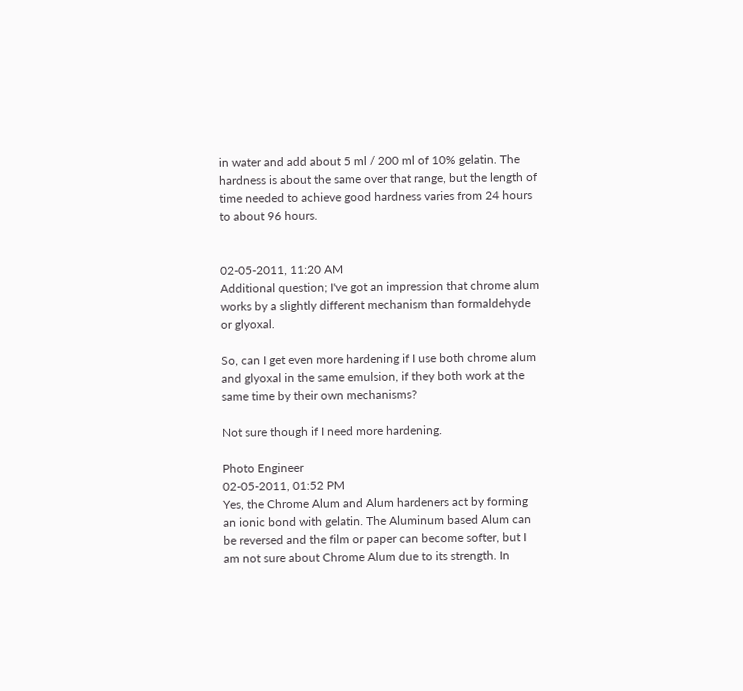in water and add about 5 ml / 200 ml of 10% gelatin. The hardness is about the same over that range, but the length of time needed to achieve good hardness varies from 24 hours to about 96 hours.


02-05-2011, 11:20 AM
Additional question; I've got an impression that chrome alum works by a slightly different mechanism than formaldehyde or glyoxal.

So, can I get even more hardening if I use both chrome alum and glyoxal in the same emulsion, if they both work at the same time by their own mechanisms?

Not sure though if I need more hardening.

Photo Engineer
02-05-2011, 01:52 PM
Yes, the Chrome Alum and Alum hardeners act by forming an ionic bond with gelatin. The Aluminum based Alum can be reversed and the film or paper can become softer, but I am not sure about Chrome Alum due to its strength. In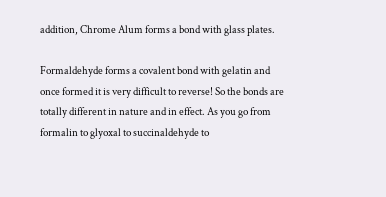addition, Chrome Alum forms a bond with glass plates.

Formaldehyde forms a covalent bond with gelatin and once formed it is very difficult to reverse! So the bonds are totally different in nature and in effect. As you go from formalin to glyoxal to succinaldehyde to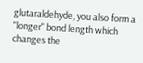glutaraldehyde, you also form a "longer" bond length which changes the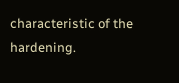characteristic of the hardening.